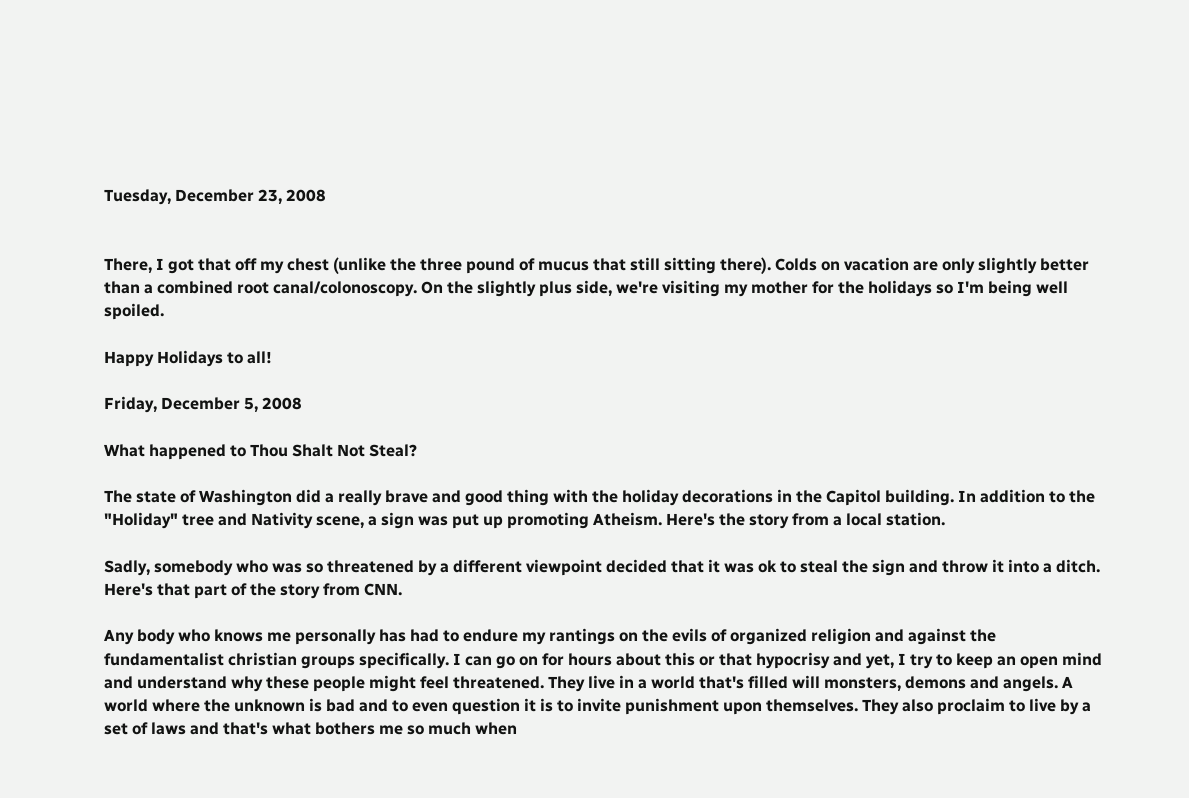Tuesday, December 23, 2008


There, I got that off my chest (unlike the three pound of mucus that still sitting there). Colds on vacation are only slightly better than a combined root canal/colonoscopy. On the slightly plus side, we're visiting my mother for the holidays so I'm being well spoiled.

Happy Holidays to all!

Friday, December 5, 2008

What happened to Thou Shalt Not Steal?

The state of Washington did a really brave and good thing with the holiday decorations in the Capitol building. In addition to the "Holiday" tree and Nativity scene, a sign was put up promoting Atheism. Here's the story from a local station.

Sadly, somebody who was so threatened by a different viewpoint decided that it was ok to steal the sign and throw it into a ditch. Here's that part of the story from CNN.

Any body who knows me personally has had to endure my rantings on the evils of organized religion and against the fundamentalist christian groups specifically. I can go on for hours about this or that hypocrisy and yet, I try to keep an open mind and understand why these people might feel threatened. They live in a world that's filled will monsters, demons and angels. A world where the unknown is bad and to even question it is to invite punishment upon themselves. They also proclaim to live by a set of laws and that's what bothers me so much when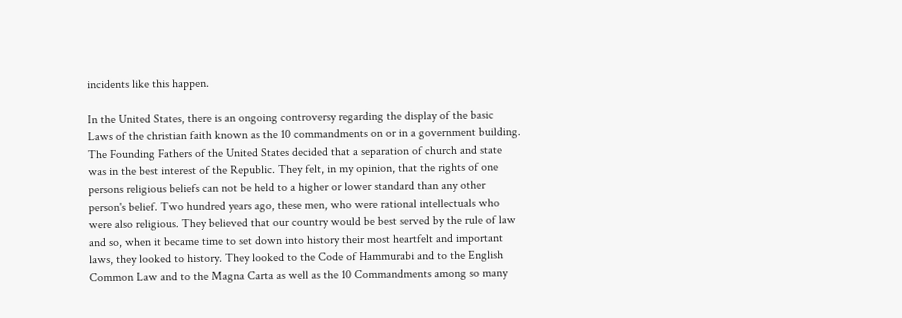incidents like this happen.

In the United States, there is an ongoing controversy regarding the display of the basic Laws of the christian faith known as the 10 commandments on or in a government building. The Founding Fathers of the United States decided that a separation of church and state was in the best interest of the Republic. They felt, in my opinion, that the rights of one persons religious beliefs can not be held to a higher or lower standard than any other person's belief. Two hundred years ago, these men, who were rational intellectuals who were also religious. They believed that our country would be best served by the rule of law and so, when it became time to set down into history their most heartfelt and important laws, they looked to history. They looked to the Code of Hammurabi and to the English Common Law and to the Magna Carta as well as the 10 Commandments among so many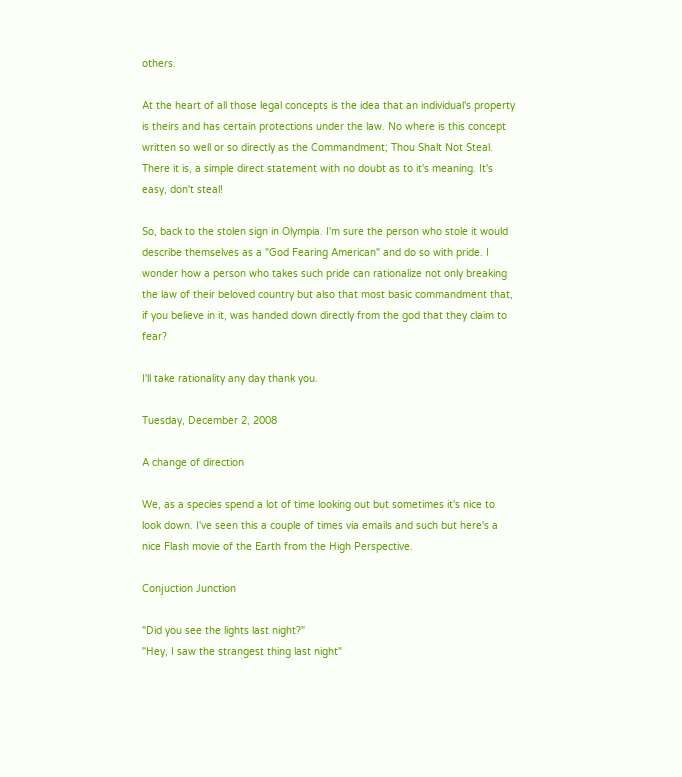others.

At the heart of all those legal concepts is the idea that an individual's property is theirs and has certain protections under the law. No where is this concept written so well or so directly as the Commandment; Thou Shalt Not Steal. There it is, a simple direct statement with no doubt as to it's meaning. It's easy, don't steal!

So, back to the stolen sign in Olympia. I'm sure the person who stole it would describe themselves as a "God Fearing American" and do so with pride. I wonder how a person who takes such pride can rationalize not only breaking the law of their beloved country but also that most basic commandment that, if you believe in it, was handed down directly from the god that they claim to fear?

I'll take rationality any day thank you.

Tuesday, December 2, 2008

A change of direction

We, as a species spend a lot of time looking out but sometimes it's nice to look down. I've seen this a couple of times via emails and such but here's a nice Flash movie of the Earth from the High Perspective.

Conjuction Junction

"Did you see the lights last night?"
"Hey, I saw the strangest thing last night"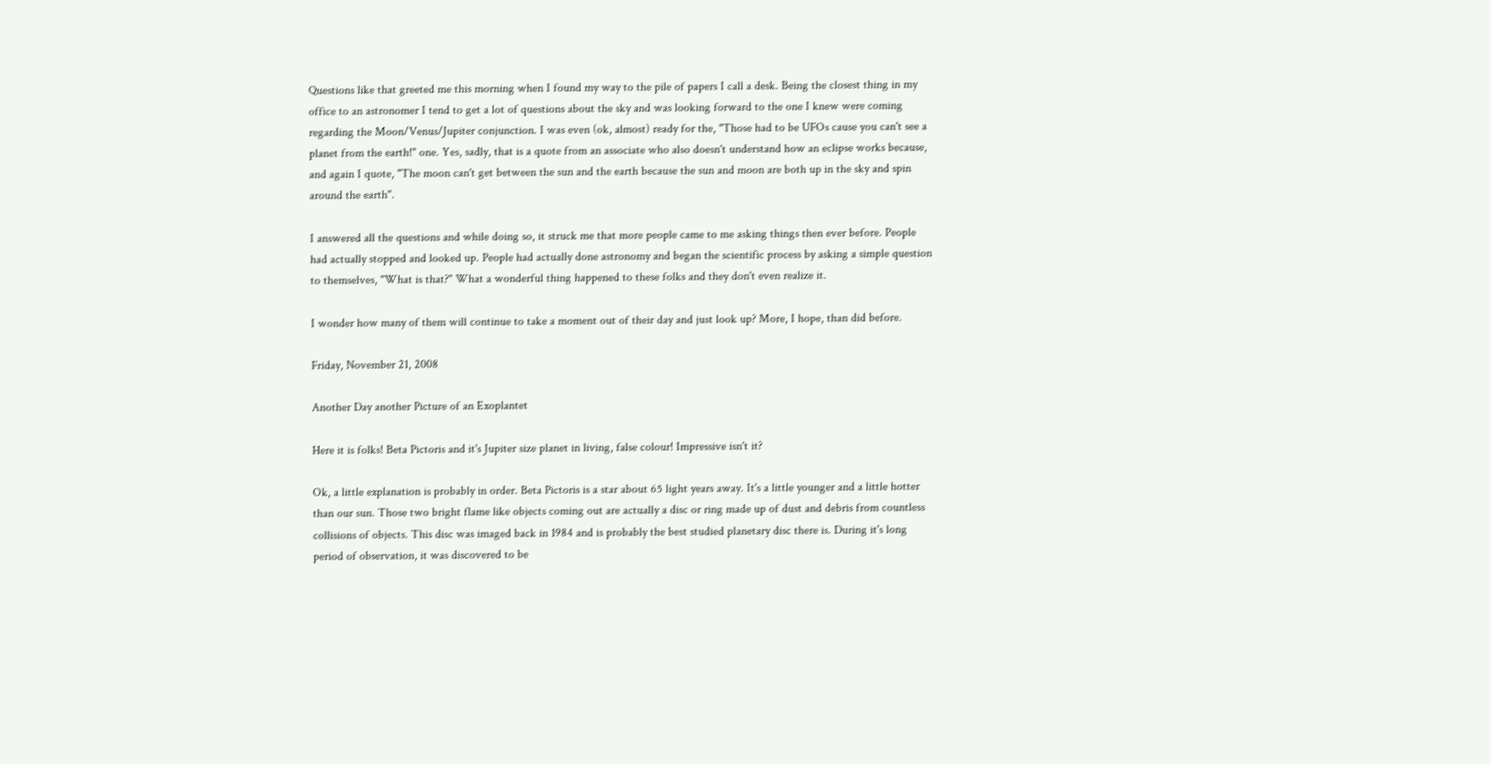Questions like that greeted me this morning when I found my way to the pile of papers I call a desk. Being the closest thing in my office to an astronomer I tend to get a lot of questions about the sky and was looking forward to the one I knew were coming regarding the Moon/Venus/Jupiter conjunction. I was even (ok, almost) ready for the, "Those had to be UFOs cause you can't see a planet from the earth!" one. Yes, sadly, that is a quote from an associate who also doesn't understand how an eclipse works because, and again I quote, "The moon can't get between the sun and the earth because the sun and moon are both up in the sky and spin around the earth".

I answered all the questions and while doing so, it struck me that more people came to me asking things then ever before. People had actually stopped and looked up. People had actually done astronomy and began the scientific process by asking a simple question to themselves, "What is that?" What a wonderful thing happened to these folks and they don't even realize it.

I wonder how many of them will continue to take a moment out of their day and just look up? More, I hope, than did before.

Friday, November 21, 2008

Another Day another Picture of an Exoplantet

Here it is folks! Beta Pictoris and it's Jupiter size planet in living, false colour! Impressive isn't it?

Ok, a little explanation is probably in order. Beta Pictoris is a star about 65 light years away. It's a little younger and a little hotter than our sun. Those two bright flame like objects coming out are actually a disc or ring made up of dust and debris from countless collisions of objects. This disc was imaged back in 1984 and is probably the best studied planetary disc there is. During it's long period of observation, it was discovered to be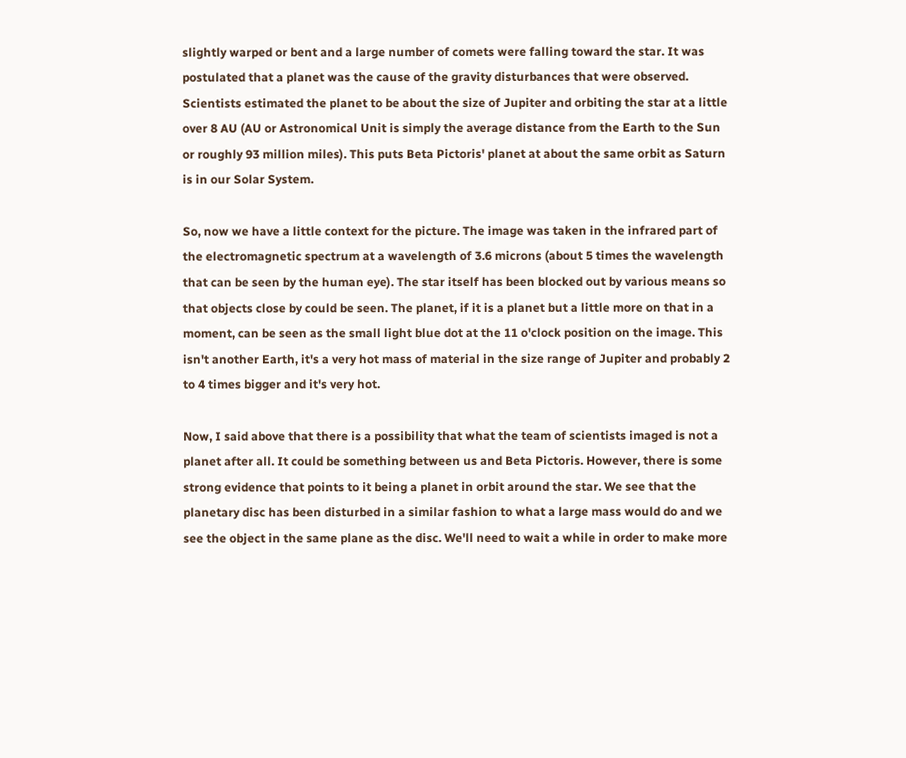slightly warped or bent and a large number of comets were falling toward the star. It was postulated that a planet was the cause of the gravity disturbances that were observed. Scientists estimated the planet to be about the size of Jupiter and orbiting the star at a little over 8 AU (AU or Astronomical Unit is simply the average distance from the Earth to the Sun or roughly 93 million miles). This puts Beta Pictoris' planet at about the same orbit as Saturn is in our Solar System.

So, now we have a little context for the picture. The image was taken in the infrared part of the electromagnetic spectrum at a wavelength of 3.6 microns (about 5 times the wavelength that can be seen by the human eye). The star itself has been blocked out by various means so that objects close by could be seen. The planet, if it is a planet but a little more on that in a moment, can be seen as the small light blue dot at the 11 o'clock position on the image. This isn't another Earth, it's a very hot mass of material in the size range of Jupiter and probably 2 to 4 times bigger and it's very hot.

Now, I said above that there is a possibility that what the team of scientists imaged is not a planet after all. It could be something between us and Beta Pictoris. However, there is some strong evidence that points to it being a planet in orbit around the star. We see that the planetary disc has been disturbed in a similar fashion to what a large mass would do and we see the object in the same plane as the disc. We'll need to wait a while in order to make more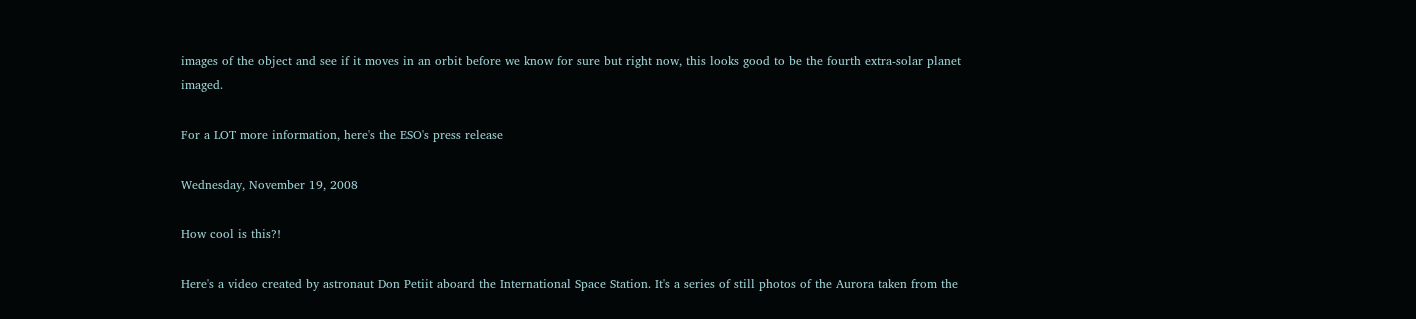images of the object and see if it moves in an orbit before we know for sure but right now, this looks good to be the fourth extra-solar planet imaged.

For a LOT more information, here's the ESO's press release

Wednesday, November 19, 2008

How cool is this?!

Here's a video created by astronaut Don Petiit aboard the International Space Station. It's a series of still photos of the Aurora taken from the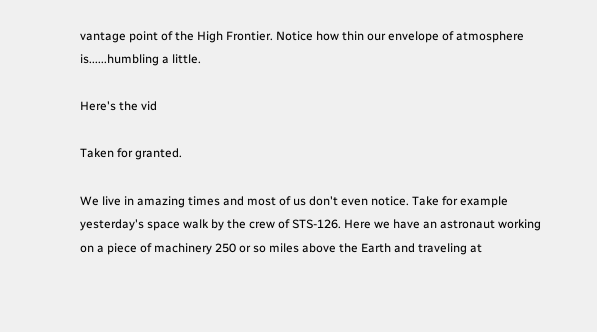vantage point of the High Frontier. Notice how thin our envelope of atmosphere is......humbling a little.

Here's the vid

Taken for granted.

We live in amazing times and most of us don't even notice. Take for example yesterday's space walk by the crew of STS-126. Here we have an astronaut working on a piece of machinery 250 or so miles above the Earth and traveling at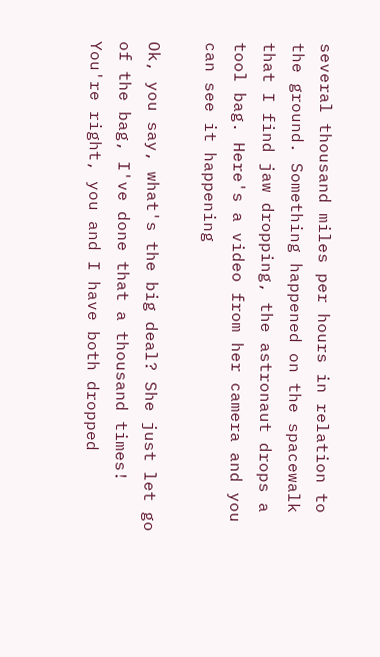several thousand miles per hours in relation to the ground. Something happened on the spacewalk that I find jaw dropping, the astronaut drops a tool bag. Here's a video from her camera and you can see it happening

Ok, you say, what's the big deal? She just let go of the bag, I've done that a thousand times! You're right, you and I have both dropped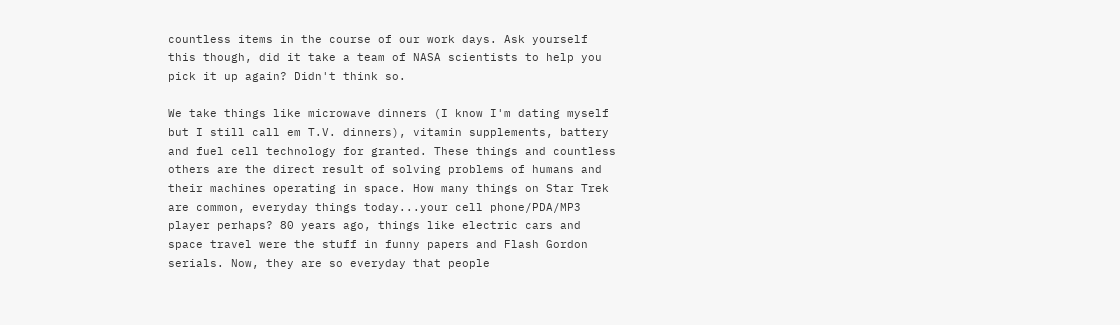countless items in the course of our work days. Ask yourself this though, did it take a team of NASA scientists to help you pick it up again? Didn't think so.

We take things like microwave dinners (I know I'm dating myself but I still call em T.V. dinners), vitamin supplements, battery and fuel cell technology for granted. These things and countless others are the direct result of solving problems of humans and their machines operating in space. How many things on Star Trek are common, everyday things today...your cell phone/PDA/MP3 player perhaps? 80 years ago, things like electric cars and space travel were the stuff in funny papers and Flash Gordon serials. Now, they are so everyday that people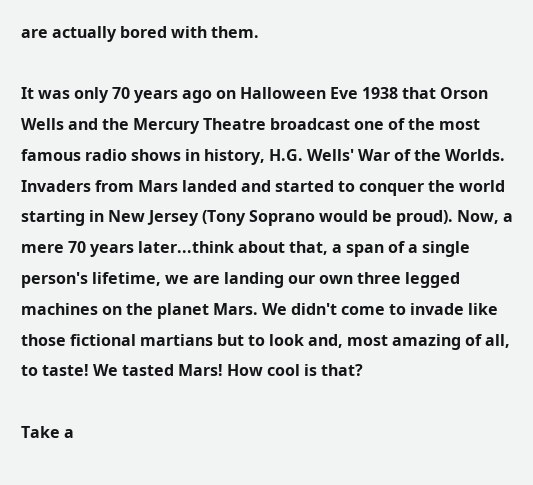are actually bored with them.

It was only 70 years ago on Halloween Eve 1938 that Orson Wells and the Mercury Theatre broadcast one of the most famous radio shows in history, H.G. Wells' War of the Worlds. Invaders from Mars landed and started to conquer the world starting in New Jersey (Tony Soprano would be proud). Now, a mere 70 years later...think about that, a span of a single person's lifetime, we are landing our own three legged machines on the planet Mars. We didn't come to invade like those fictional martians but to look and, most amazing of all, to taste! We tasted Mars! How cool is that?

Take a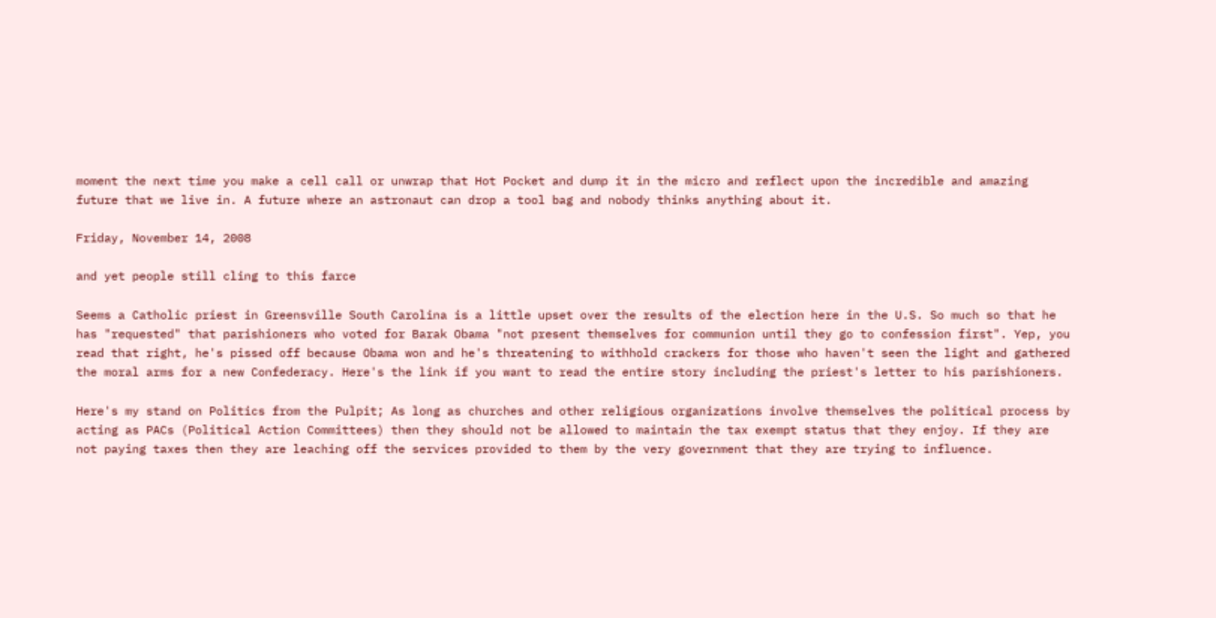moment the next time you make a cell call or unwrap that Hot Pocket and dump it in the micro and reflect upon the incredible and amazing future that we live in. A future where an astronaut can drop a tool bag and nobody thinks anything about it.

Friday, November 14, 2008

and yet people still cling to this farce

Seems a Catholic priest in Greensville South Carolina is a little upset over the results of the election here in the U.S. So much so that he has "requested" that parishioners who voted for Barak Obama "not present themselves for communion until they go to confession first". Yep, you read that right, he's pissed off because Obama won and he's threatening to withhold crackers for those who haven't seen the light and gathered the moral arms for a new Confederacy. Here's the link if you want to read the entire story including the priest's letter to his parishioners.

Here's my stand on Politics from the Pulpit; As long as churches and other religious organizations involve themselves the political process by acting as PACs (Political Action Committees) then they should not be allowed to maintain the tax exempt status that they enjoy. If they are not paying taxes then they are leaching off the services provided to them by the very government that they are trying to influence.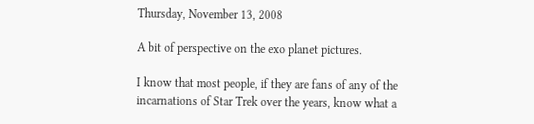Thursday, November 13, 2008

A bit of perspective on the exo planet pictures.

I know that most people, if they are fans of any of the incarnations of Star Trek over the years, know what a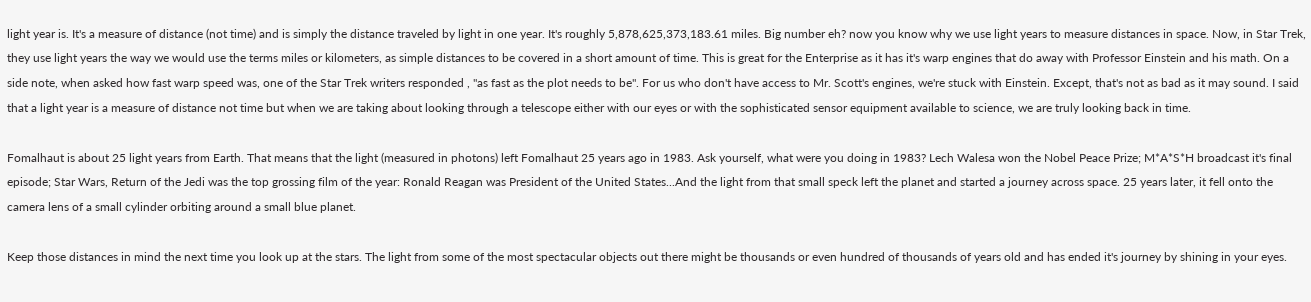light year is. It's a measure of distance (not time) and is simply the distance traveled by light in one year. It's roughly 5,878,625,373,183.61 miles. Big number eh? now you know why we use light years to measure distances in space. Now, in Star Trek, they use light years the way we would use the terms miles or kilometers, as simple distances to be covered in a short amount of time. This is great for the Enterprise as it has it's warp engines that do away with Professor Einstein and his math. On a side note, when asked how fast warp speed was, one of the Star Trek writers responded , "as fast as the plot needs to be". For us who don't have access to Mr. Scott's engines, we're stuck with Einstein. Except, that's not as bad as it may sound. I said that a light year is a measure of distance not time but when we are taking about looking through a telescope either with our eyes or with the sophisticated sensor equipment available to science, we are truly looking back in time.

Fomalhaut is about 25 light years from Earth. That means that the light (measured in photons) left Fomalhaut 25 years ago in 1983. Ask yourself, what were you doing in 1983? Lech Walesa won the Nobel Peace Prize; M*A*S*H broadcast it's final episode; Star Wars, Return of the Jedi was the top grossing film of the year: Ronald Reagan was President of the United States...And the light from that small speck left the planet and started a journey across space. 25 years later, it fell onto the camera lens of a small cylinder orbiting around a small blue planet.

Keep those distances in mind the next time you look up at the stars. The light from some of the most spectacular objects out there might be thousands or even hundred of thousands of years old and has ended it's journey by shining in your eyes.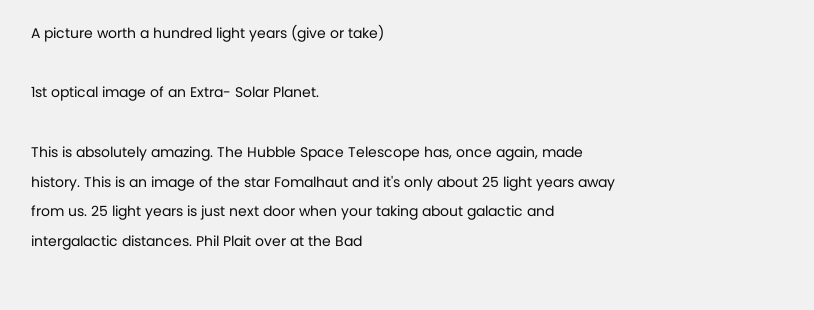A picture worth a hundred light years (give or take)

1st optical image of an Extra- Solar Planet.

This is absolutely amazing. The Hubble Space Telescope has, once again, made history. This is an image of the star Fomalhaut and it's only about 25 light years away from us. 25 light years is just next door when your taking about galactic and intergalactic distances. Phil Plait over at the Bad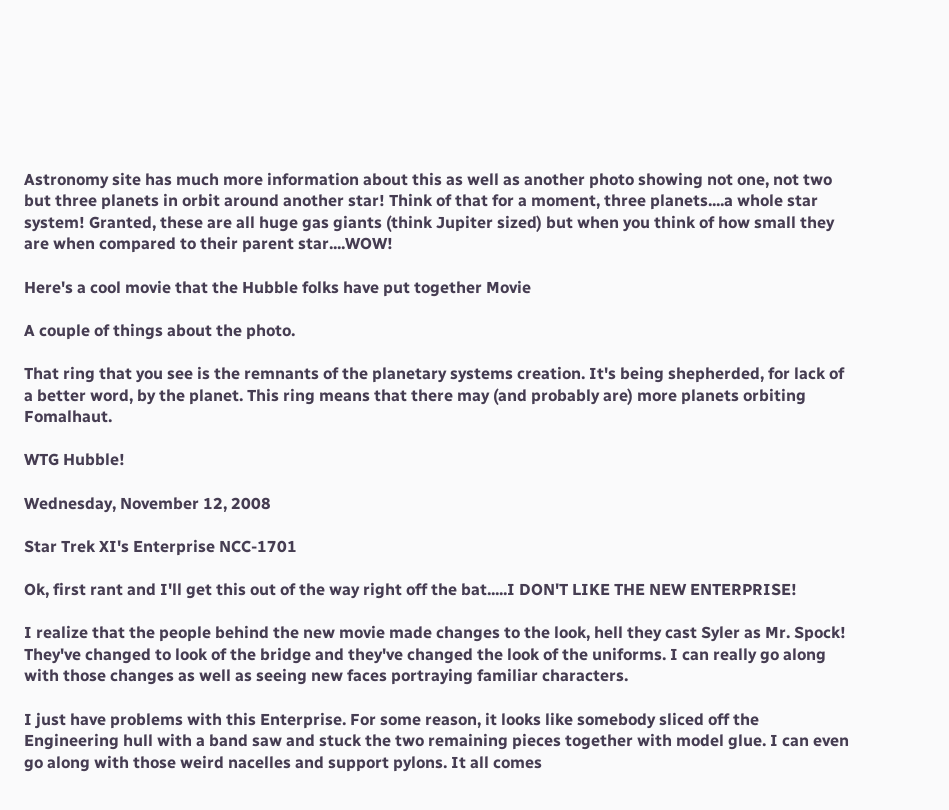Astronomy site has much more information about this as well as another photo showing not one, not two but three planets in orbit around another star! Think of that for a moment, three planets....a whole star system! Granted, these are all huge gas giants (think Jupiter sized) but when you think of how small they are when compared to their parent star....WOW!

Here's a cool movie that the Hubble folks have put together Movie

A couple of things about the photo.

That ring that you see is the remnants of the planetary systems creation. It's being shepherded, for lack of a better word, by the planet. This ring means that there may (and probably are) more planets orbiting Fomalhaut.

WTG Hubble!

Wednesday, November 12, 2008

Star Trek XI's Enterprise NCC-1701

Ok, first rant and I'll get this out of the way right off the bat.....I DON'T LIKE THE NEW ENTERPRISE!

I realize that the people behind the new movie made changes to the look, hell they cast Syler as Mr. Spock! They've changed to look of the bridge and they've changed the look of the uniforms. I can really go along with those changes as well as seeing new faces portraying familiar characters.

I just have problems with this Enterprise. For some reason, it looks like somebody sliced off the Engineering hull with a band saw and stuck the two remaining pieces together with model glue. I can even go along with those weird nacelles and support pylons. It all comes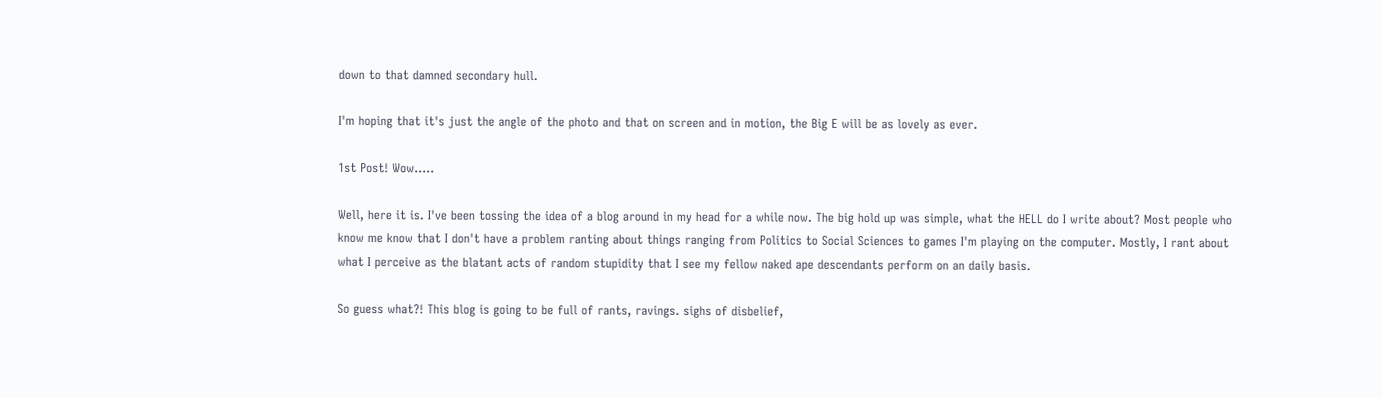down to that damned secondary hull.

I'm hoping that it's just the angle of the photo and that on screen and in motion, the Big E will be as lovely as ever.

1st Post! Wow.....

Well, here it is. I've been tossing the idea of a blog around in my head for a while now. The big hold up was simple, what the HELL do I write about? Most people who know me know that I don't have a problem ranting about things ranging from Politics to Social Sciences to games I'm playing on the computer. Mostly, I rant about what I perceive as the blatant acts of random stupidity that I see my fellow naked ape descendants perform on an daily basis.

So guess what?! This blog is going to be full of rants, ravings. sighs of disbelief,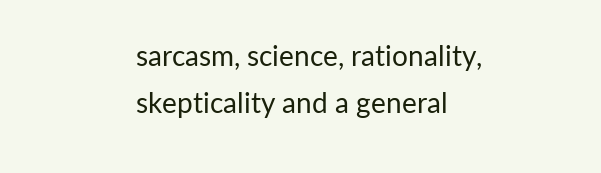sarcasm, science, rationality, skepticality and a general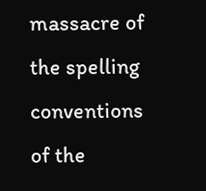massacre of the spelling conventions of the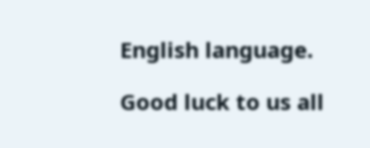English language.

Good luck to us all